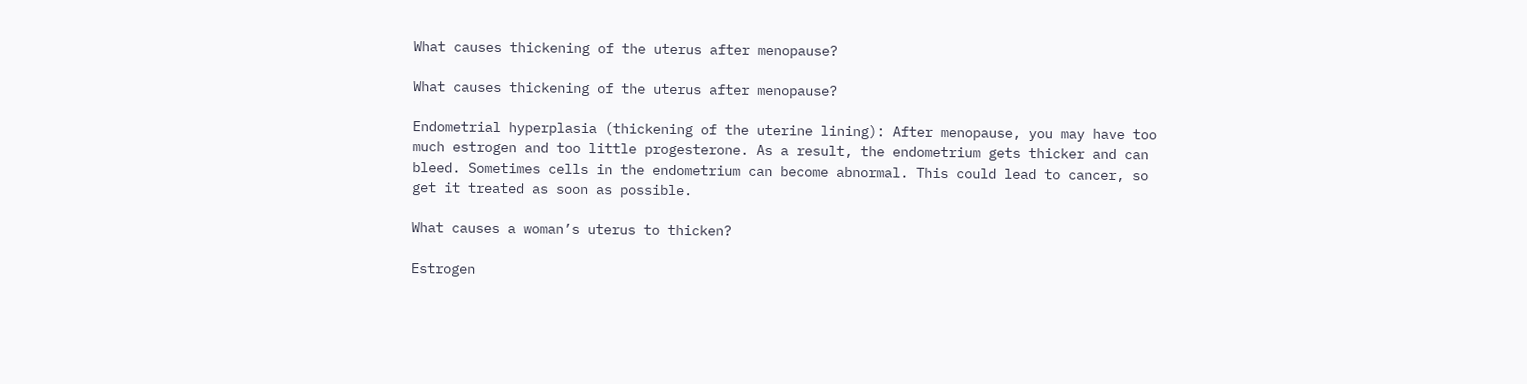What causes thickening of the uterus after menopause?

What causes thickening of the uterus after menopause?

Endometrial hyperplasia (thickening of the uterine lining): After menopause, you may have too much estrogen and too little progesterone. As a result, the endometrium gets thicker and can bleed. Sometimes cells in the endometrium can become abnormal. This could lead to cancer, so get it treated as soon as possible.

What causes a woman’s uterus to thicken?

Estrogen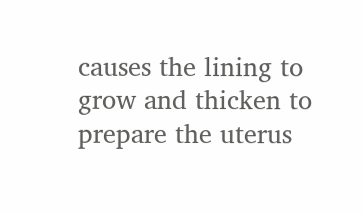causes the lining to grow and thicken to prepare the uterus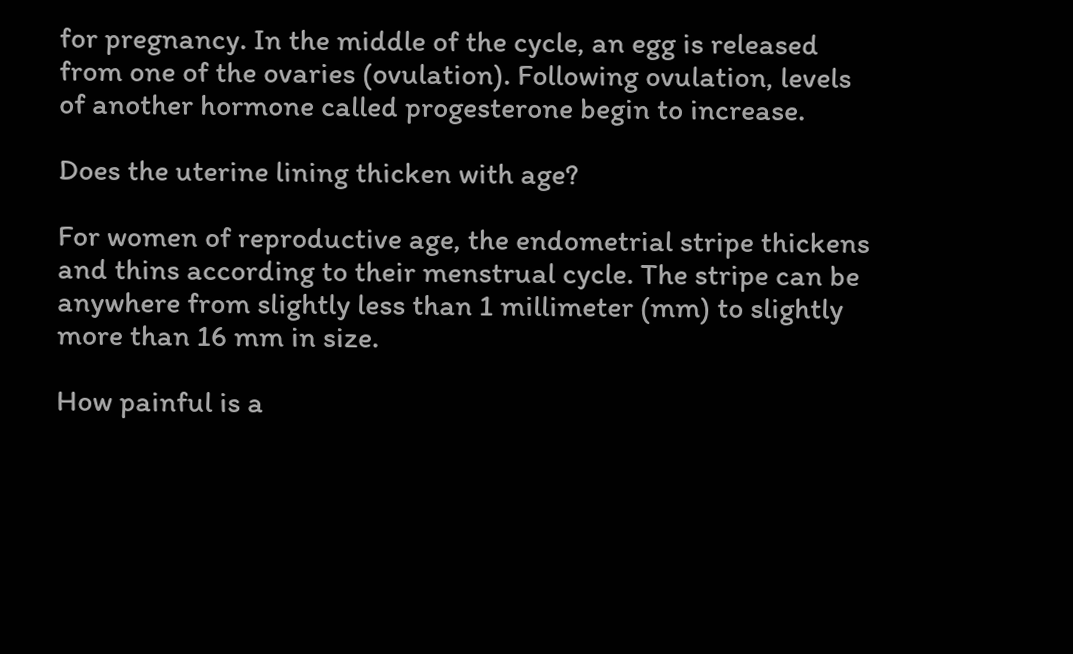for pregnancy. In the middle of the cycle, an egg is released from one of the ovaries (ovulation). Following ovulation, levels of another hormone called progesterone begin to increase.

Does the uterine lining thicken with age?

For women of reproductive age, the endometrial stripe thickens and thins according to their menstrual cycle. The stripe can be anywhere from slightly less than 1 millimeter (mm) to slightly more than 16 mm in size.

How painful is a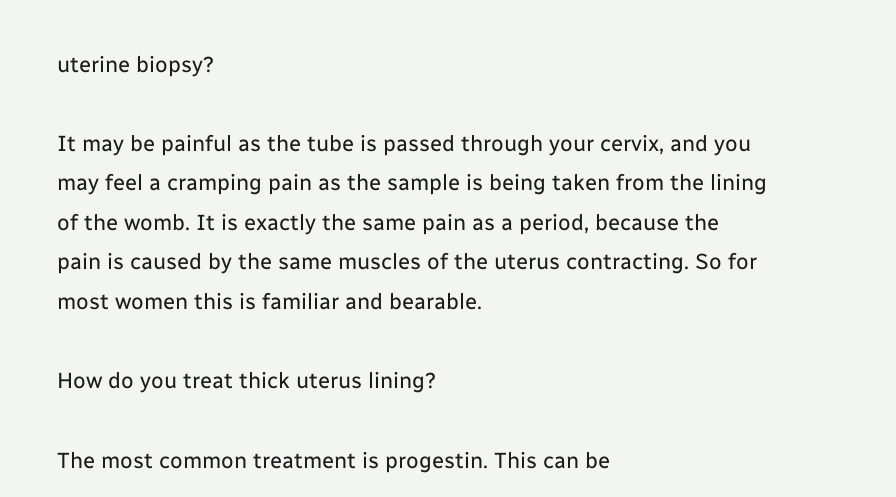uterine biopsy?

It may be painful as the tube is passed through your cervix, and you may feel a cramping pain as the sample is being taken from the lining of the womb. It is exactly the same pain as a period, because the pain is caused by the same muscles of the uterus contracting. So for most women this is familiar and bearable.

How do you treat thick uterus lining?

The most common treatment is progestin. This can be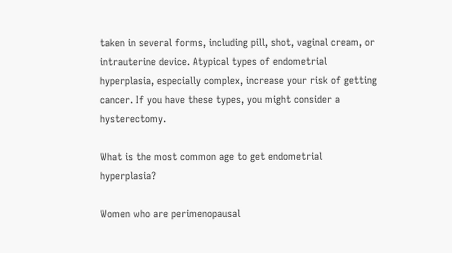taken in several forms, including pill, shot, vaginal cream, or intrauterine device. Atypical types of endometrial hyperplasia, especially complex, increase your risk of getting cancer. If you have these types, you might consider a hysterectomy.

What is the most common age to get endometrial hyperplasia?

Women who are perimenopausal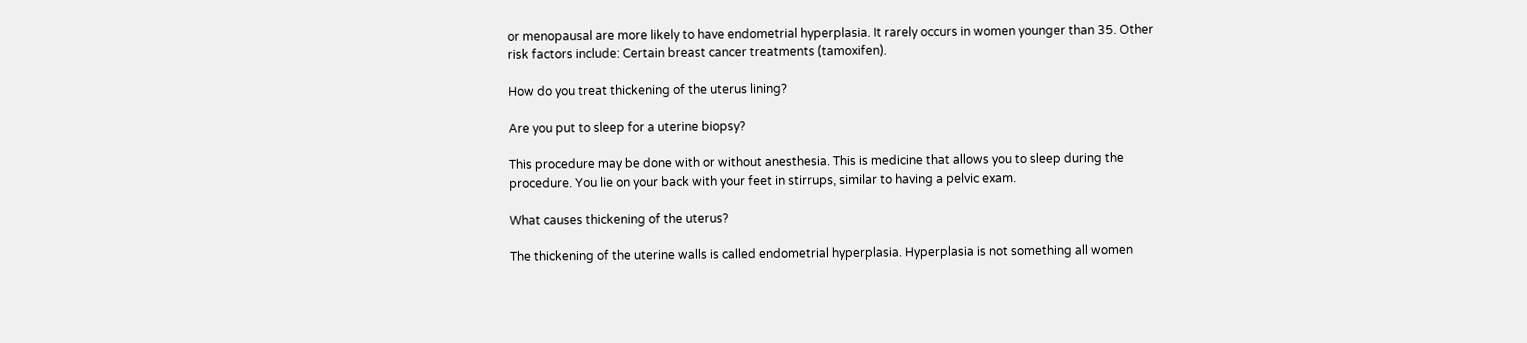or menopausal are more likely to have endometrial hyperplasia. It rarely occurs in women younger than 35. Other risk factors include: Certain breast cancer treatments (tamoxifen).

How do you treat thickening of the uterus lining?

Are you put to sleep for a uterine biopsy?

This procedure may be done with or without anesthesia. This is medicine that allows you to sleep during the procedure. You lie on your back with your feet in stirrups, similar to having a pelvic exam.

What causes thickening of the uterus?

The thickening of the uterine walls is called endometrial hyperplasia. Hyperplasia is not something all women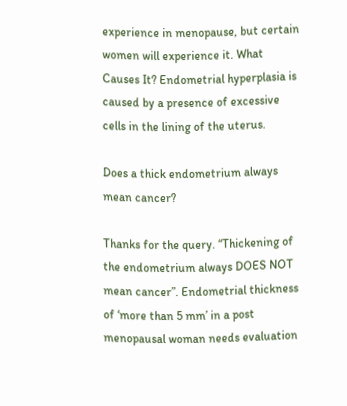experience in menopause, but certain women will experience it. What Causes It? Endometrial hyperplasia is caused by a presence of excessive cells in the lining of the uterus.

Does a thick endometrium always mean cancer?

Thanks for the query. “Thickening of the endometrium always DOES NOT mean cancer”. Endometrial thickness of ‘more than 5 mm’ in a post menopausal woman needs evaluation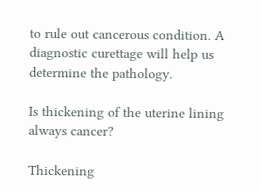to rule out cancerous condition. A diagnostic curettage will help us determine the pathology.

Is thickening of the uterine lining always cancer?

Thickening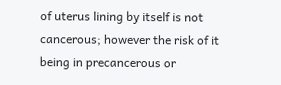of uterus lining by itself is not cancerous; however the risk of it being in precancerous or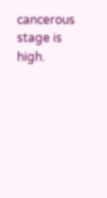cancerous stage is high.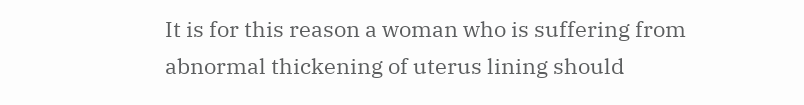It is for this reason a woman who is suffering from abnormal thickening of uterus lining should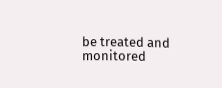be treated and monitored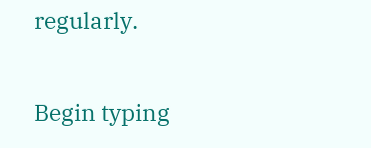regularly.

Begin typing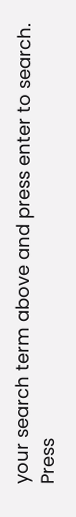your search term above and press enter to search. Press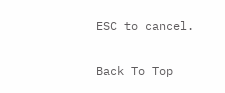ESC to cancel.

Back To Top